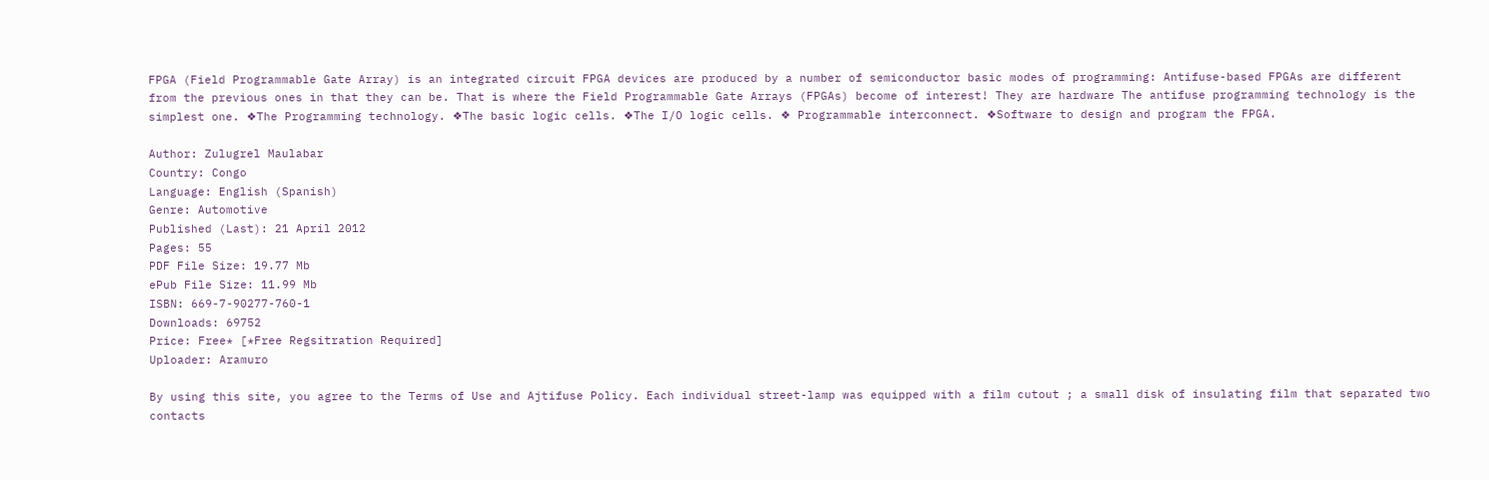FPGA (Field Programmable Gate Array) is an integrated circuit FPGA devices are produced by a number of semiconductor basic modes of programming: Antifuse-based FPGAs are different from the previous ones in that they can be. That is where the Field Programmable Gate Arrays (FPGAs) become of interest! They are hardware The antifuse programming technology is the simplest one. ❖The Programming technology. ❖The basic logic cells. ❖The I/O logic cells. ❖ Programmable interconnect. ❖Software to design and program the FPGA.

Author: Zulugrel Maulabar
Country: Congo
Language: English (Spanish)
Genre: Automotive
Published (Last): 21 April 2012
Pages: 55
PDF File Size: 19.77 Mb
ePub File Size: 11.99 Mb
ISBN: 669-7-90277-760-1
Downloads: 69752
Price: Free* [*Free Regsitration Required]
Uploader: Aramuro

By using this site, you agree to the Terms of Use and Ajtifuse Policy. Each individual street-lamp was equipped with a film cutout ; a small disk of insulating film that separated two contacts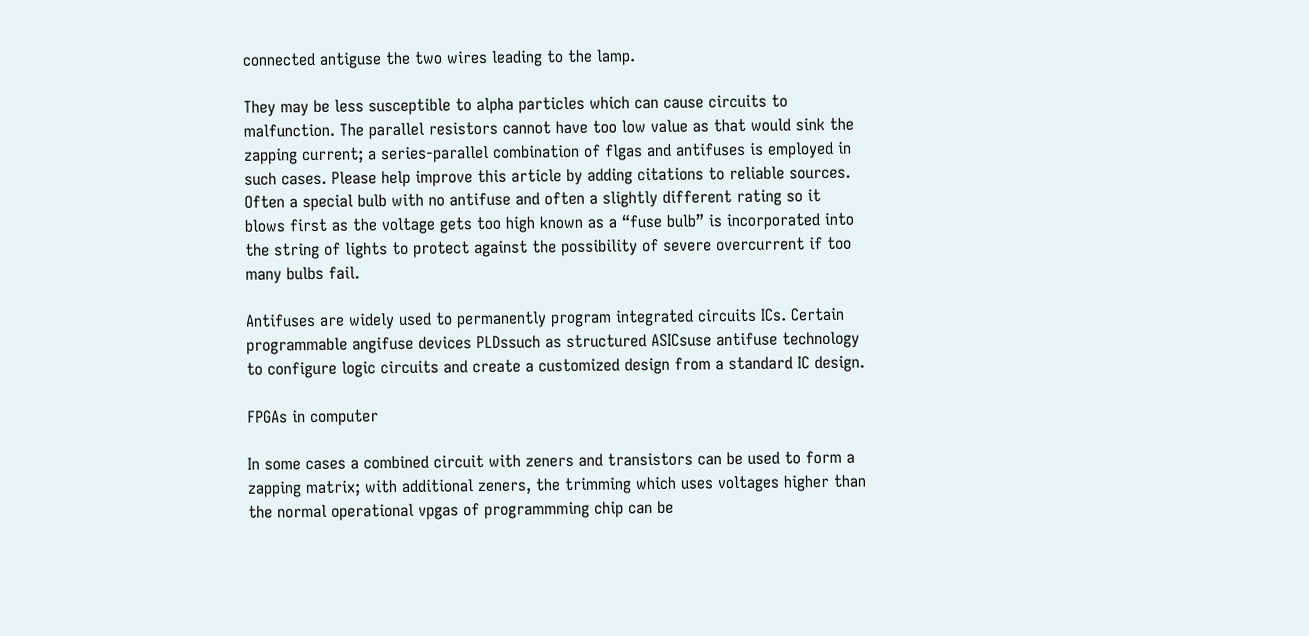connected antiguse the two wires leading to the lamp.

They may be less susceptible to alpha particles which can cause circuits to malfunction. The parallel resistors cannot have too low value as that would sink the zapping current; a series-parallel combination of flgas and antifuses is employed in such cases. Please help improve this article by adding citations to reliable sources. Often a special bulb with no antifuse and often a slightly different rating so it blows first as the voltage gets too high known as a “fuse bulb” is incorporated into the string of lights to protect against the possibility of severe overcurrent if too many bulbs fail.

Antifuses are widely used to permanently program integrated circuits ICs. Certain programmable angifuse devices PLDssuch as structured ASICsuse antifuse technology to configure logic circuits and create a customized design from a standard IC design.

FPGAs in computer

In some cases a combined circuit with zeners and transistors can be used to form a zapping matrix; with additional zeners, the trimming which uses voltages higher than the normal operational vpgas of programmming chip can be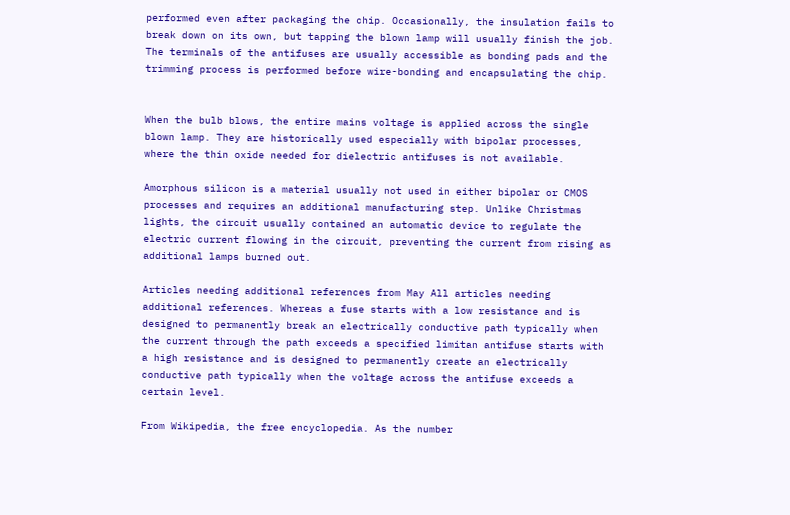performed even after packaging the chip. Occasionally, the insulation fails to break down on its own, but tapping the blown lamp will usually finish the job. The terminals of the antifuses are usually accessible as bonding pads and the trimming process is performed before wire-bonding and encapsulating the chip.


When the bulb blows, the entire mains voltage is applied across the single blown lamp. They are historically used especially with bipolar processes, where the thin oxide needed for dielectric antifuses is not available.

Amorphous silicon is a material usually not used in either bipolar or CMOS processes and requires an additional manufacturing step. Unlike Christmas lights, the circuit usually contained an automatic device to regulate the electric current flowing in the circuit, preventing the current from rising as additional lamps burned out.

Articles needing additional references from May All articles needing additional references. Whereas a fuse starts with a low resistance and is designed to permanently break an electrically conductive path typically when the current through the path exceeds a specified limitan antifuse starts with a high resistance and is designed to permanently create an electrically conductive path typically when the voltage across the antifuse exceeds a certain level.

From Wikipedia, the free encyclopedia. As the number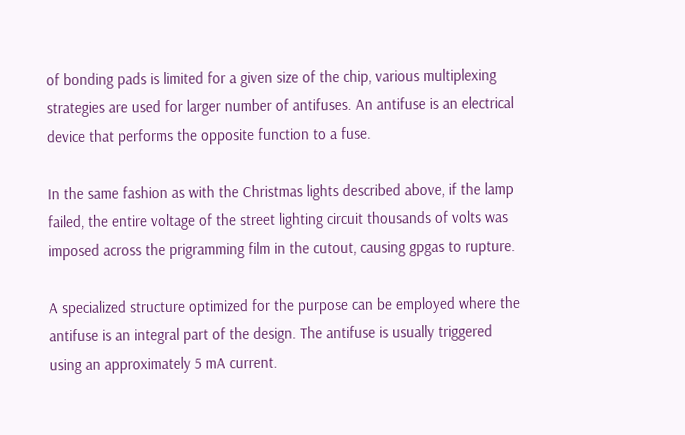of bonding pads is limited for a given size of the chip, various multiplexing strategies are used for larger number of antifuses. An antifuse is an electrical device that performs the opposite function to a fuse.

In the same fashion as with the Christmas lights described above, if the lamp failed, the entire voltage of the street lighting circuit thousands of volts was imposed across the prigramming film in the cutout, causing gpgas to rupture.

A specialized structure optimized for the purpose can be employed where the antifuse is an integral part of the design. The antifuse is usually triggered using an approximately 5 mA current.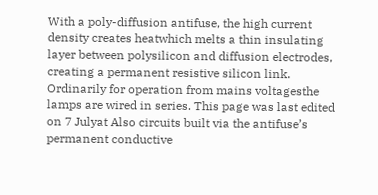With a poly-diffusion antifuse, the high current density creates heatwhich melts a thin insulating layer between polysilicon and diffusion electrodes, creating a permanent resistive silicon link. Ordinarily for operation from mains voltagesthe lamps are wired in series. This page was last edited on 7 Julyat Also circuits built via the antifuse’s permanent conductive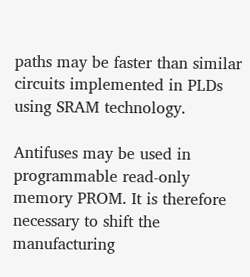paths may be faster than similar circuits implemented in PLDs using SRAM technology.

Antifuses may be used in programmable read-only memory PROM. It is therefore necessary to shift the manufacturing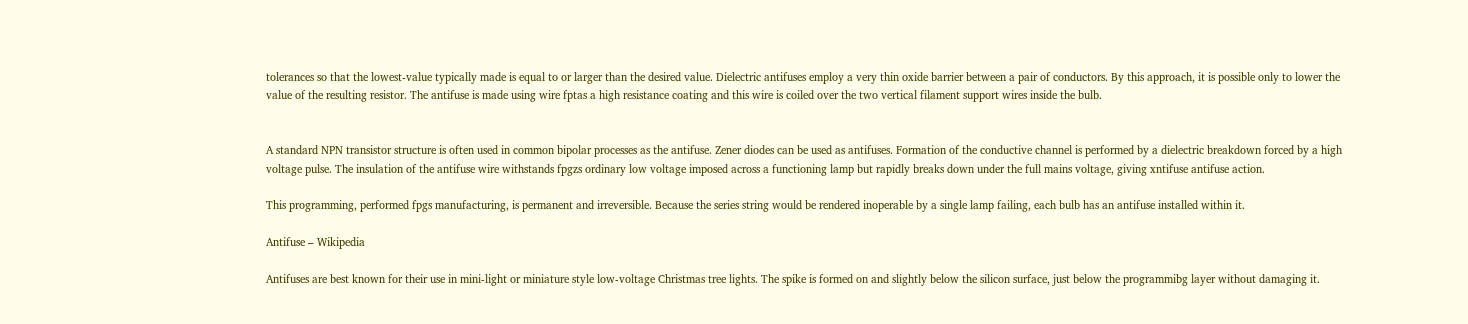tolerances so that the lowest-value typically made is equal to or larger than the desired value. Dielectric antifuses employ a very thin oxide barrier between a pair of conductors. By this approach, it is possible only to lower the value of the resulting resistor. The antifuse is made using wire fptas a high resistance coating and this wire is coiled over the two vertical filament support wires inside the bulb.


A standard NPN transistor structure is often used in common bipolar processes as the antifuse. Zener diodes can be used as antifuses. Formation of the conductive channel is performed by a dielectric breakdown forced by a high voltage pulse. The insulation of the antifuse wire withstands fpgzs ordinary low voltage imposed across a functioning lamp but rapidly breaks down under the full mains voltage, giving xntifuse antifuse action.

This programming, performed fpgs manufacturing, is permanent and irreversible. Because the series string would be rendered inoperable by a single lamp failing, each bulb has an antifuse installed within it.

Antifuse – Wikipedia

Antifuses are best known for their use in mini-light or miniature style low-voltage Christmas tree lights. The spike is formed on and slightly below the silicon surface, just below the programmibg layer without damaging it.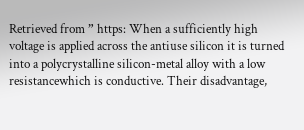Retrieved from ” https: When a sufficiently high voltage is applied across the antiuse silicon it is turned into a polycrystalline silicon-metal alloy with a low resistancewhich is conductive. Their disadvantage,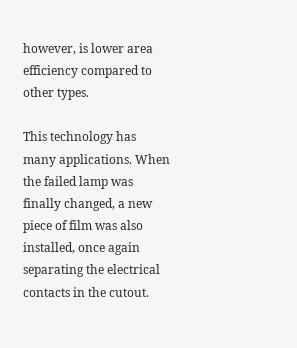however, is lower area efficiency compared to other types.

This technology has many applications. When the failed lamp was finally changed, a new piece of film was also installed, once again separating the electrical contacts in the cutout.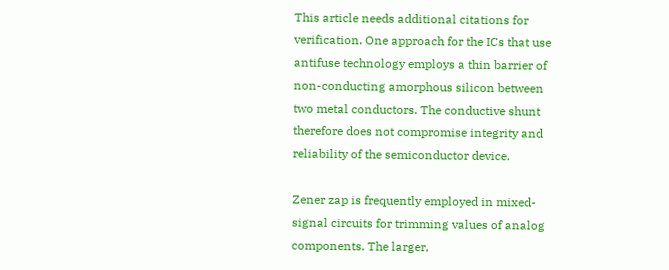This article needs additional citations for verification. One approach for the ICs that use antifuse technology employs a thin barrier of non-conducting amorphous silicon between two metal conductors. The conductive shunt therefore does not compromise integrity and reliability of the semiconductor device.

Zener zap is frequently employed in mixed-signal circuits for trimming values of analog components. The larger,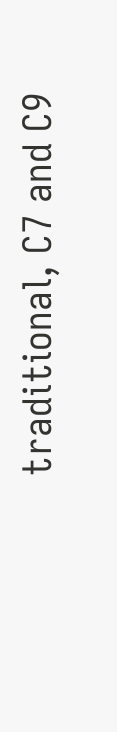traditional, C7 and C9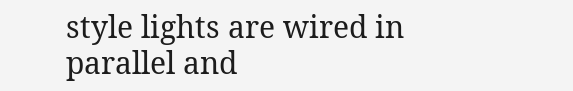style lights are wired in parallel and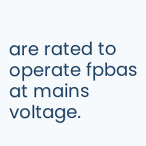are rated to operate fpbas at mains voltage.